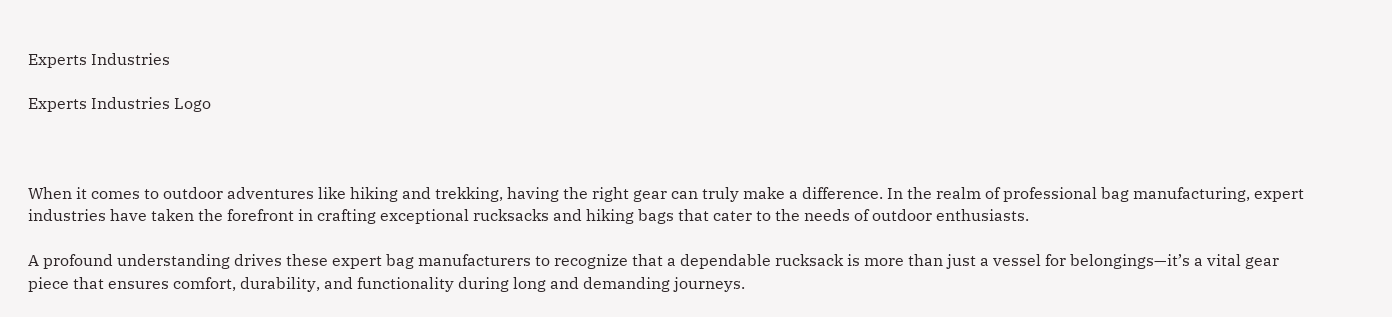Experts Industries

Experts Industries Logo



When it comes to outdoor adventures like hiking and trekking, having the right gear can truly make a difference. In the realm of professional bag manufacturing, expert industries have taken the forefront in crafting exceptional rucksacks and hiking bags that cater to the needs of outdoor enthusiasts.

A profound understanding drives these expert bag manufacturers to recognize that a dependable rucksack is more than just a vessel for belongings—it’s a vital gear piece that ensures comfort, durability, and functionality during long and demanding journeys.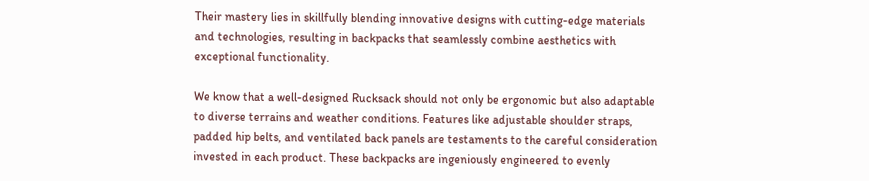Their mastery lies in skillfully blending innovative designs with cutting-edge materials and technologies, resulting in backpacks that seamlessly combine aesthetics with exceptional functionality.

We know that a well-designed Rucksack should not only be ergonomic but also adaptable to diverse terrains and weather conditions. Features like adjustable shoulder straps, padded hip belts, and ventilated back panels are testaments to the careful consideration invested in each product. These backpacks are ingeniously engineered to evenly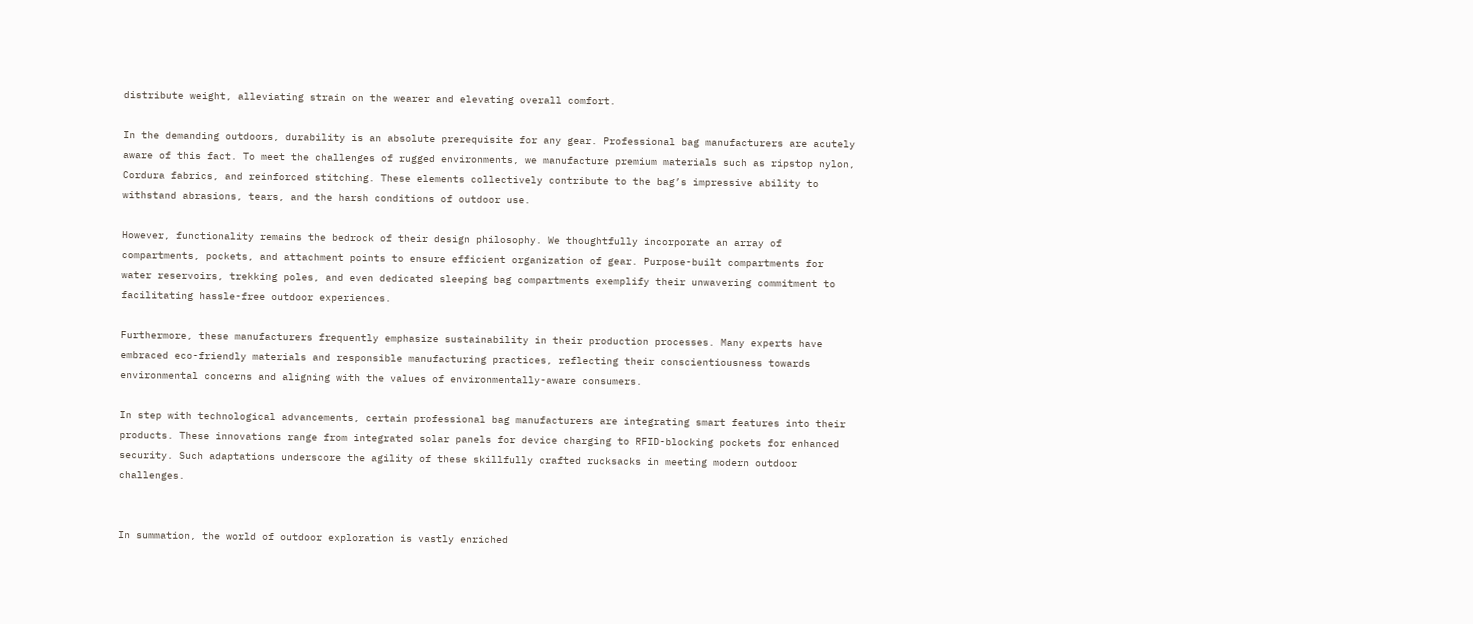distribute weight, alleviating strain on the wearer and elevating overall comfort.

In the demanding outdoors, durability is an absolute prerequisite for any gear. Professional bag manufacturers are acutely aware of this fact. To meet the challenges of rugged environments, we manufacture premium materials such as ripstop nylon, Cordura fabrics, and reinforced stitching. These elements collectively contribute to the bag’s impressive ability to withstand abrasions, tears, and the harsh conditions of outdoor use.

However, functionality remains the bedrock of their design philosophy. We thoughtfully incorporate an array of compartments, pockets, and attachment points to ensure efficient organization of gear. Purpose-built compartments for water reservoirs, trekking poles, and even dedicated sleeping bag compartments exemplify their unwavering commitment to facilitating hassle-free outdoor experiences.

Furthermore, these manufacturers frequently emphasize sustainability in their production processes. Many experts have embraced eco-friendly materials and responsible manufacturing practices, reflecting their conscientiousness towards environmental concerns and aligning with the values of environmentally-aware consumers.

In step with technological advancements, certain professional bag manufacturers are integrating smart features into their products. These innovations range from integrated solar panels for device charging to RFID-blocking pockets for enhanced security. Such adaptations underscore the agility of these skillfully crafted rucksacks in meeting modern outdoor challenges.


In summation, the world of outdoor exploration is vastly enriched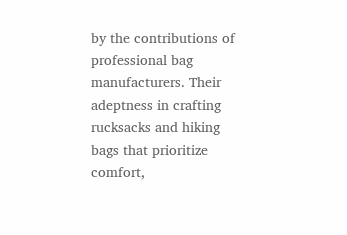by the contributions of professional bag manufacturers. Their adeptness in crafting rucksacks and hiking bags that prioritize comfort,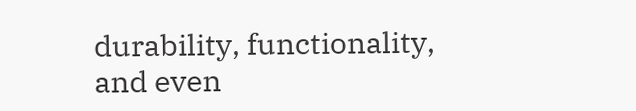durability, functionality, and even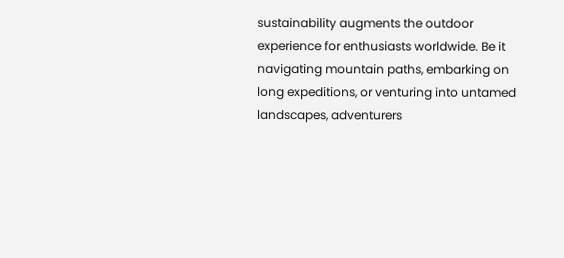sustainability augments the outdoor experience for enthusiasts worldwide. Be it navigating mountain paths, embarking on long expeditions, or venturing into untamed landscapes, adventurers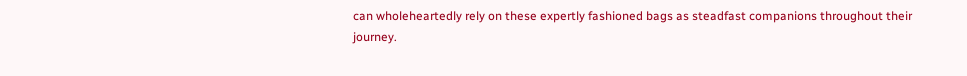can wholeheartedly rely on these expertly fashioned bags as steadfast companions throughout their journey.